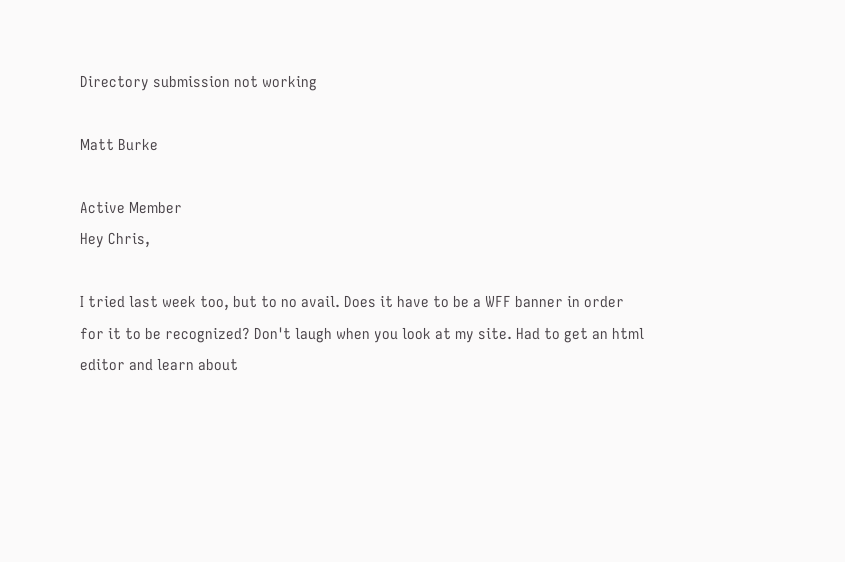Directory submission not working

Matt Burke

Active Member
Hey Chris,

I tried last week too, but to no avail. Does it have to be a WFF banner in order for it to be recognized? Don't laugh when you look at my site. Had to get an html editor and learn about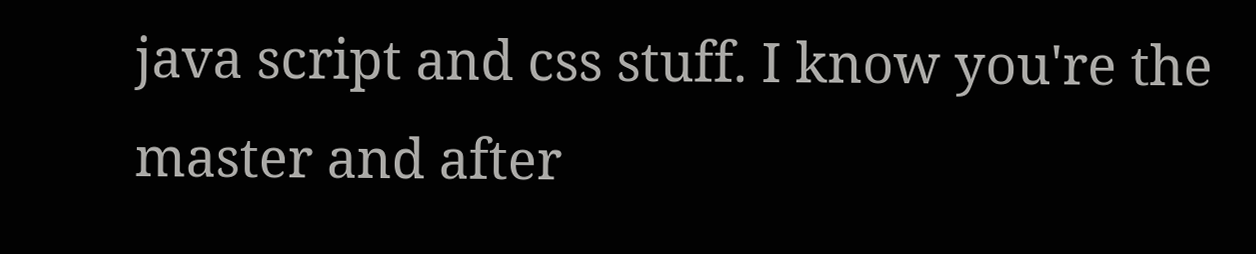java script and css stuff. I know you're the master and after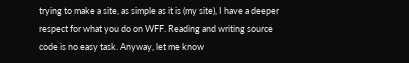trying to make a site, as simple as it is (my site), I have a deeper respect for what you do on WFF. Reading and writing source code is no easy task. Anyway, let me know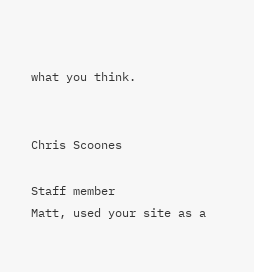what you think.


Chris Scoones

Staff member
Matt, used your site as a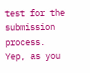test for the submission process. Yep, as you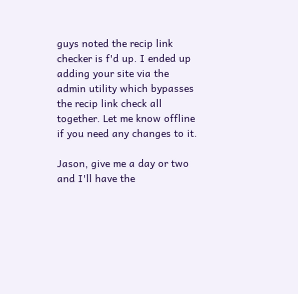guys noted the recip link checker is f'd up. I ended up adding your site via the admin utility which bypasses the recip link check all together. Let me know offline if you need any changes to it.

Jason, give me a day or two and I'll have the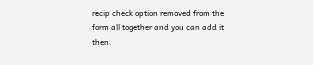recip check option removed from the form all together and you can add it then.